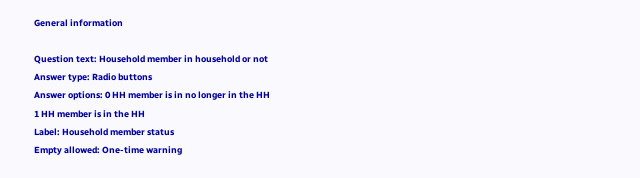General information

Question text: Household member in household or not
Answer type: Radio buttons
Answer options: 0 HH member is in no longer in the HH
1 HH member is in the HH
Label: Household member status
Empty allowed: One-time warning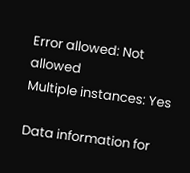Error allowed: Not allowed
Multiple instances: Yes

Data information for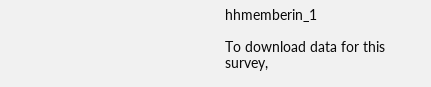hhmemberin_1

To download data for this survey,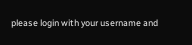please login with your username and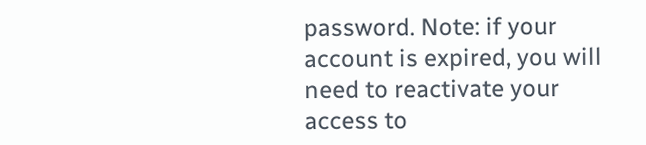password. Note: if your account is expired, you will need to reactivate your access to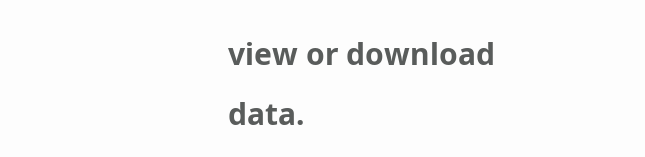view or download data.